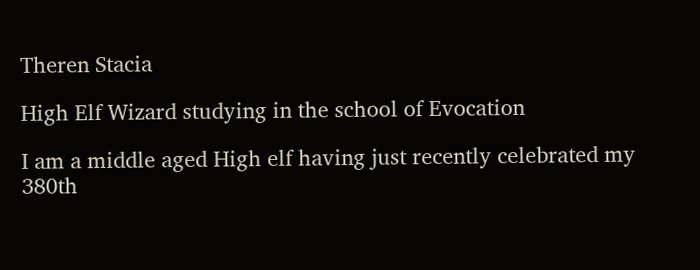Theren Stacia

High Elf Wizard studying in the school of Evocation

I am a middle aged High elf having just recently celebrated my 380th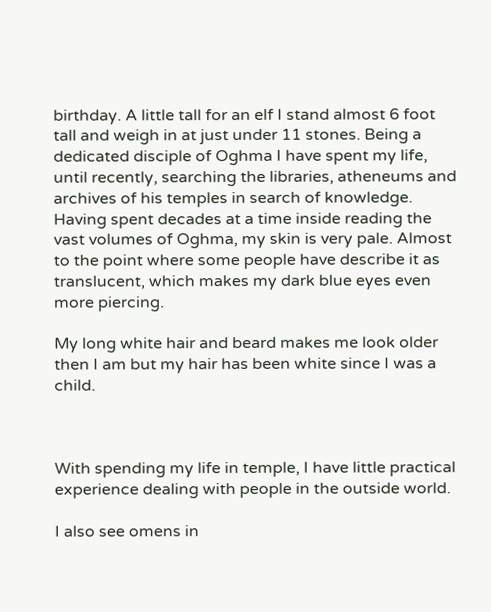birthday. A little tall for an elf I stand almost 6 foot tall and weigh in at just under 11 stones. Being a dedicated disciple of Oghma I have spent my life, until recently, searching the libraries, atheneums and archives of his temples in search of knowledge. Having spent decades at a time inside reading the vast volumes of Oghma, my skin is very pale. Almost to the point where some people have describe it as translucent, which makes my dark blue eyes even more piercing.

My long white hair and beard makes me look older then I am but my hair has been white since I was a child.



With spending my life in temple, I have little practical experience dealing with people in the outside world.

I also see omens in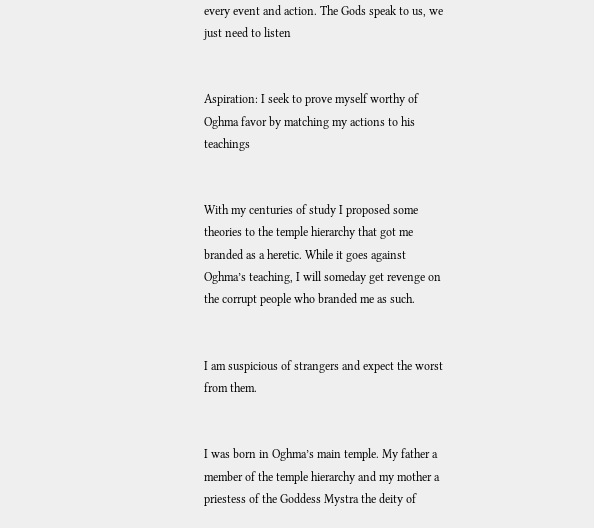every event and action. The Gods speak to us, we just need to listen


Aspiration: I seek to prove myself worthy of Oghma favor by matching my actions to his teachings


With my centuries of study I proposed some theories to the temple hierarchy that got me branded as a heretic. While it goes against Oghma’s teaching, I will someday get revenge on the corrupt people who branded me as such.


I am suspicious of strangers and expect the worst from them.


I was born in Oghma’s main temple. My father a member of the temple hierarchy and my mother a priestess of the Goddess Mystra the deity of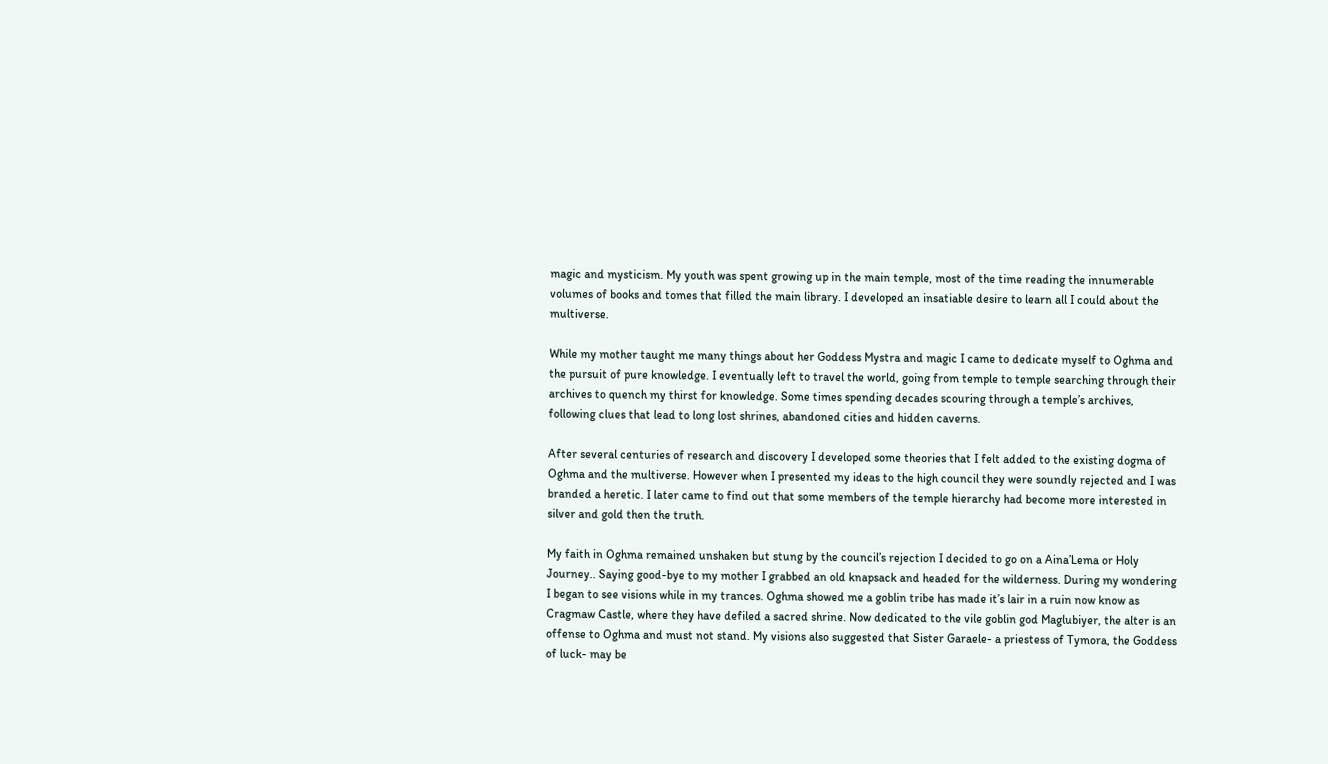magic and mysticism. My youth was spent growing up in the main temple, most of the time reading the innumerable volumes of books and tomes that filled the main library. I developed an insatiable desire to learn all I could about the multiverse.

While my mother taught me many things about her Goddess Mystra and magic I came to dedicate myself to Oghma and the pursuit of pure knowledge. I eventually left to travel the world, going from temple to temple searching through their archives to quench my thirst for knowledge. Some times spending decades scouring through a temple’s archives, following clues that lead to long lost shrines, abandoned cities and hidden caverns.

After several centuries of research and discovery I developed some theories that I felt added to the existing dogma of Oghma and the multiverse. However when I presented my ideas to the high council they were soundly rejected and I was branded a heretic. I later came to find out that some members of the temple hierarchy had become more interested in silver and gold then the truth.

My faith in Oghma remained unshaken but stung by the council’s rejection I decided to go on a Aina’Lema or Holy Journey.. Saying good-bye to my mother I grabbed an old knapsack and headed for the wilderness. During my wondering I began to see visions while in my trances. Oghma showed me a goblin tribe has made it’s lair in a ruin now know as Cragmaw Castle, where they have defiled a sacred shrine. Now dedicated to the vile goblin god Maglubiyer, the alter is an offense to Oghma and must not stand. My visions also suggested that Sister Garaele- a priestess of Tymora, the Goddess of luck- may be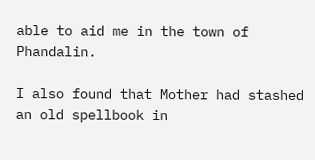able to aid me in the town of Phandalin.

I also found that Mother had stashed an old spellbook in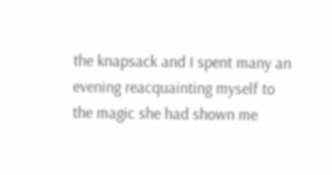the knapsack and I spent many an evening reacquainting myself to the magic she had shown me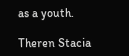as a youth.

Theren Stacia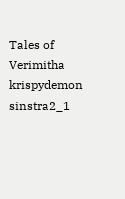Tales of Verimitha krispydemon sinstra2_1